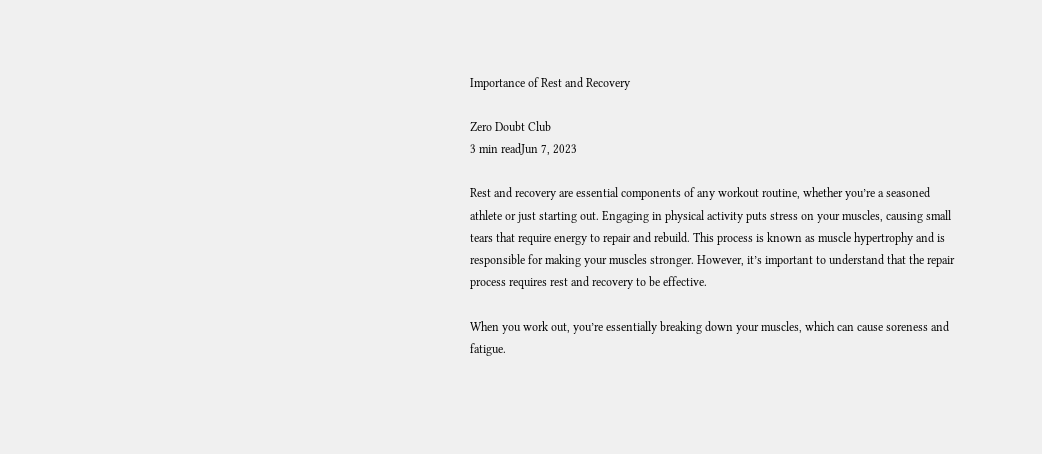Importance of Rest and Recovery

Zero Doubt Club
3 min readJun 7, 2023

Rest and recovery are essential components of any workout routine, whether you’re a seasoned athlete or just starting out. Engaging in physical activity puts stress on your muscles, causing small tears that require energy to repair and rebuild. This process is known as muscle hypertrophy and is responsible for making your muscles stronger. However, it’s important to understand that the repair process requires rest and recovery to be effective.

When you work out, you’re essentially breaking down your muscles, which can cause soreness and fatigue.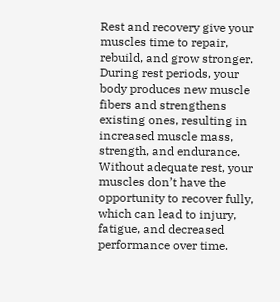Rest and recovery give your muscles time to repair, rebuild, and grow stronger. During rest periods, your body produces new muscle fibers and strengthens existing ones, resulting in increased muscle mass, strength, and endurance. Without adequate rest, your muscles don’t have the opportunity to recover fully, which can lead to injury, fatigue, and decreased performance over time.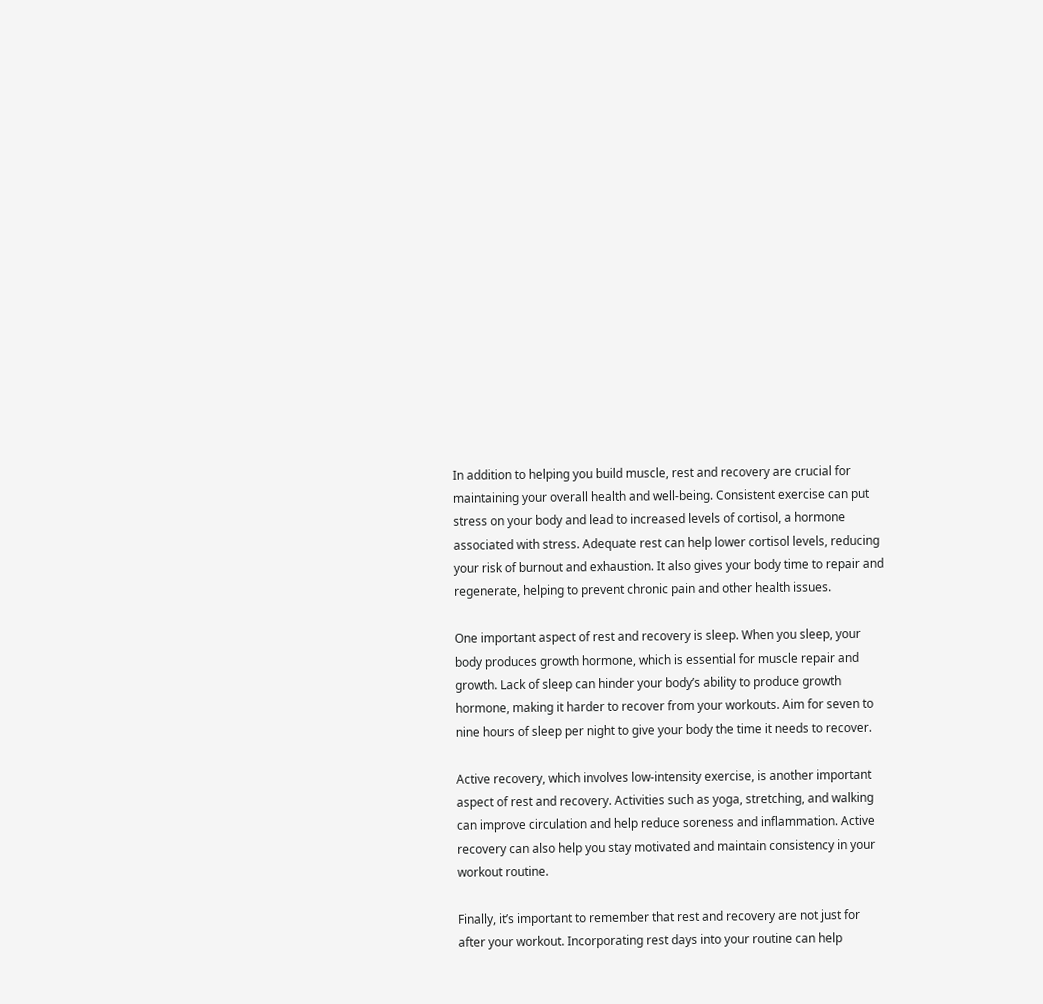In addition to helping you build muscle, rest and recovery are crucial for maintaining your overall health and well-being. Consistent exercise can put stress on your body and lead to increased levels of cortisol, a hormone associated with stress. Adequate rest can help lower cortisol levels, reducing your risk of burnout and exhaustion. It also gives your body time to repair and regenerate, helping to prevent chronic pain and other health issues.

One important aspect of rest and recovery is sleep. When you sleep, your body produces growth hormone, which is essential for muscle repair and growth. Lack of sleep can hinder your body’s ability to produce growth hormone, making it harder to recover from your workouts. Aim for seven to nine hours of sleep per night to give your body the time it needs to recover.

Active recovery, which involves low-intensity exercise, is another important aspect of rest and recovery. Activities such as yoga, stretching, and walking can improve circulation and help reduce soreness and inflammation. Active recovery can also help you stay motivated and maintain consistency in your workout routine.

Finally, it’s important to remember that rest and recovery are not just for after your workout. Incorporating rest days into your routine can help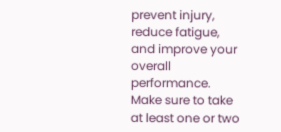prevent injury, reduce fatigue, and improve your overall performance. Make sure to take at least one or two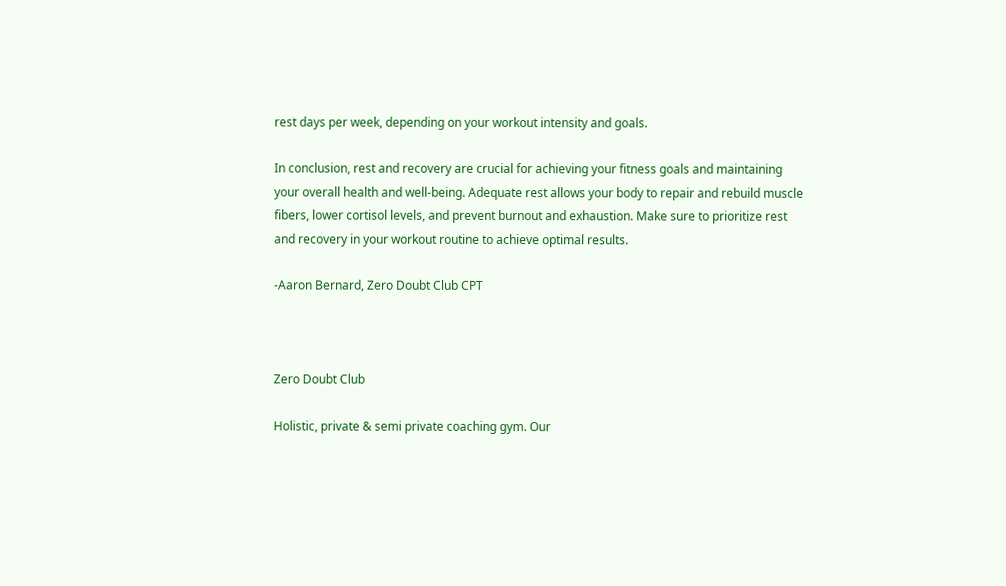rest days per week, depending on your workout intensity and goals.

In conclusion, rest and recovery are crucial for achieving your fitness goals and maintaining your overall health and well-being. Adequate rest allows your body to repair and rebuild muscle fibers, lower cortisol levels, and prevent burnout and exhaustion. Make sure to prioritize rest and recovery in your workout routine to achieve optimal results.

-Aaron Bernard, Zero Doubt Club CPT



Zero Doubt Club

Holistic, private & semi private coaching gym. Our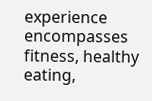experience encompasses fitness, healthy eating,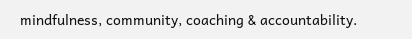mindfulness, community, coaching & accountability.